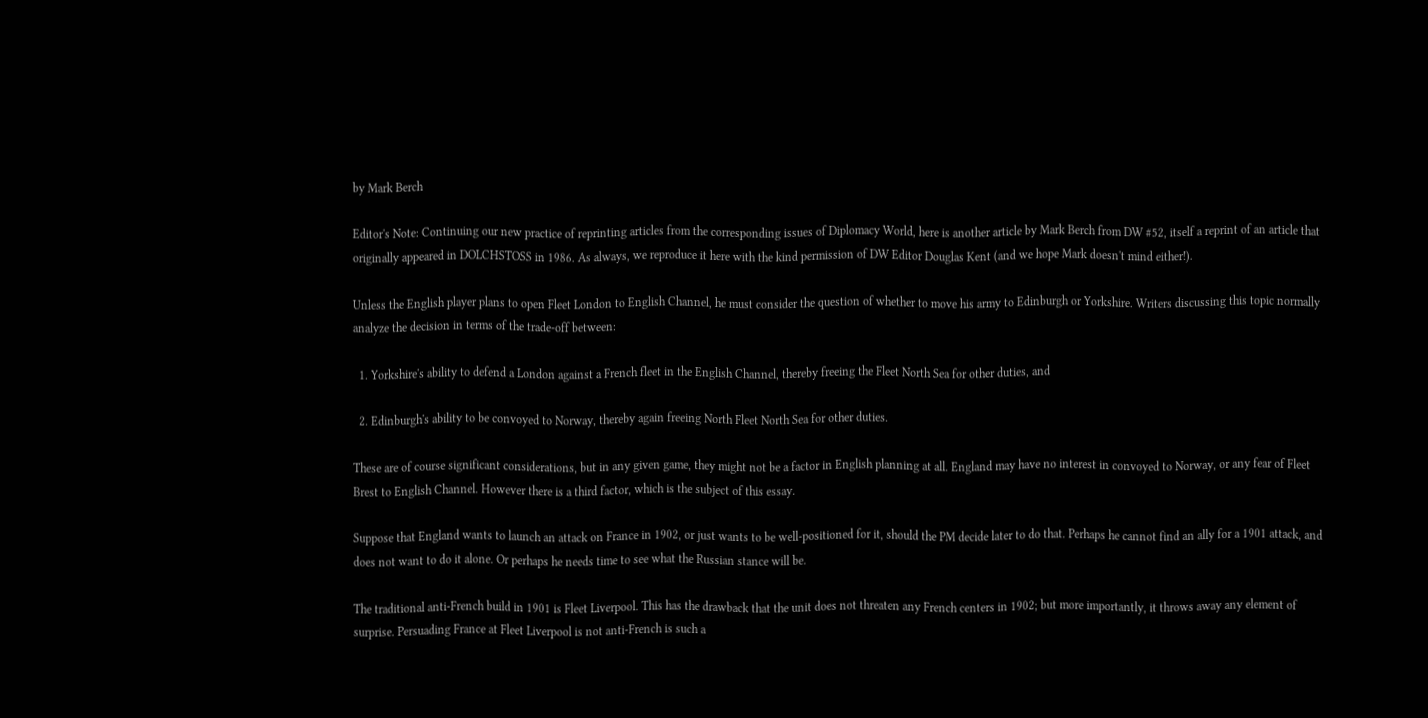by Mark Berch

Editor's Note: Continuing our new practice of reprinting articles from the corresponding issues of Diplomacy World, here is another article by Mark Berch from DW #52, itself a reprint of an article that originally appeared in DOLCHSTOSS in 1986. As always, we reproduce it here with the kind permission of DW Editor Douglas Kent (and we hope Mark doesn't mind either!).

Unless the English player plans to open Fleet London to English Channel, he must consider the question of whether to move his army to Edinburgh or Yorkshire. Writers discussing this topic normally analyze the decision in terms of the trade-off between:

  1. Yorkshire's ability to defend a London against a French fleet in the English Channel, thereby freeing the Fleet North Sea for other duties, and

  2. Edinburgh's ability to be convoyed to Norway, thereby again freeing North Fleet North Sea for other duties.

These are of course significant considerations, but in any given game, they might not be a factor in English planning at all. England may have no interest in convoyed to Norway, or any fear of Fleet Brest to English Channel. However there is a third factor, which is the subject of this essay.

Suppose that England wants to launch an attack on France in 1902, or just wants to be well-positioned for it, should the PM decide later to do that. Perhaps he cannot find an ally for a 1901 attack, and does not want to do it alone. Or perhaps he needs time to see what the Russian stance will be.

The traditional anti-French build in 1901 is Fleet Liverpool. This has the drawback that the unit does not threaten any French centers in 1902; but more importantly, it throws away any element of surprise. Persuading France at Fleet Liverpool is not anti-French is such a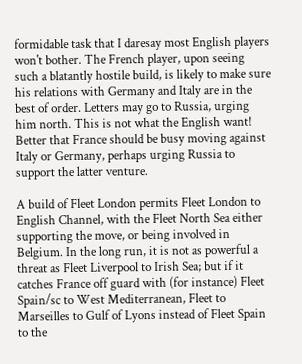formidable task that I daresay most English players won't bother. The French player, upon seeing such a blatantly hostile build, is likely to make sure his relations with Germany and Italy are in the best of order. Letters may go to Russia, urging him north. This is not what the English want! Better that France should be busy moving against Italy or Germany, perhaps urging Russia to support the latter venture.

A build of Fleet London permits Fleet London to English Channel, with the Fleet North Sea either supporting the move, or being involved in Belgium. In the long run, it is not as powerful a threat as Fleet Liverpool to Irish Sea; but if it catches France off guard with (for instance) Fleet Spain/sc to West Mediterranean, Fleet to Marseilles to Gulf of Lyons instead of Fleet Spain to the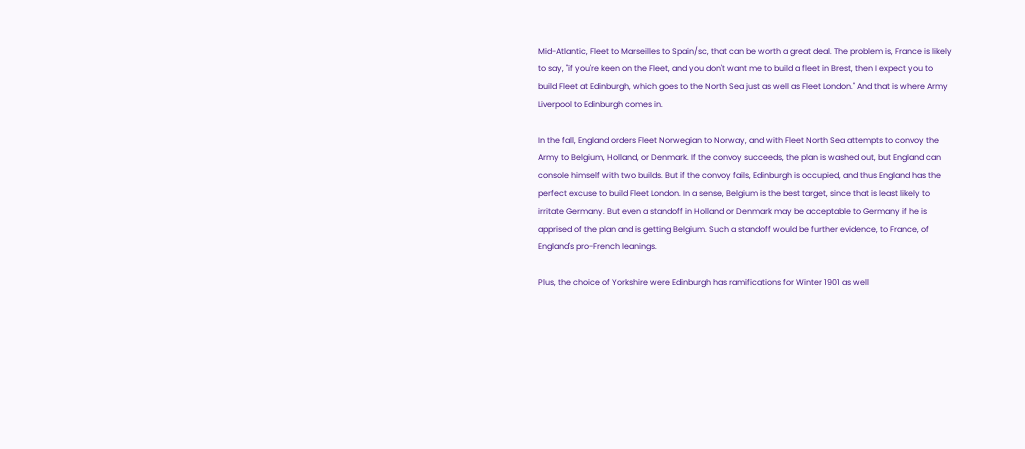Mid-Atlantic, Fleet to Marseilles to Spain/sc, that can be worth a great deal. The problem is, France is likely to say, "if you're keen on the Fleet, and you don't want me to build a fleet in Brest, then I expect you to build Fleet at Edinburgh, which goes to the North Sea just as well as Fleet London." And that is where Army Liverpool to Edinburgh comes in.

In the fall, England orders Fleet Norwegian to Norway, and with Fleet North Sea attempts to convoy the Army to Belgium, Holland, or Denmark. If the convoy succeeds, the plan is washed out, but England can console himself with two builds. But if the convoy fails, Edinburgh is occupied, and thus England has the perfect excuse to build Fleet London. In a sense, Belgium is the best target, since that is least likely to irritate Germany. But even a standoff in Holland or Denmark may be acceptable to Germany if he is apprised of the plan and is getting Belgium. Such a standoff would be further evidence, to France, of England's pro-French leanings.

Plus, the choice of Yorkshire were Edinburgh has ramifications for Winter 1901 as well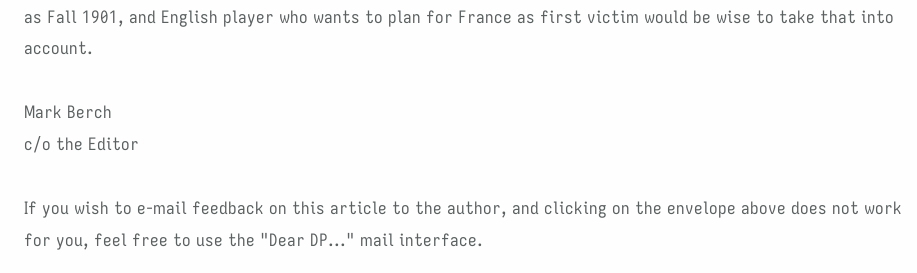as Fall 1901, and English player who wants to plan for France as first victim would be wise to take that into account.

Mark Berch
c/o the Editor

If you wish to e-mail feedback on this article to the author, and clicking on the envelope above does not work for you, feel free to use the "Dear DP..." mail interface.